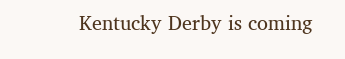Kentucky Derby is coming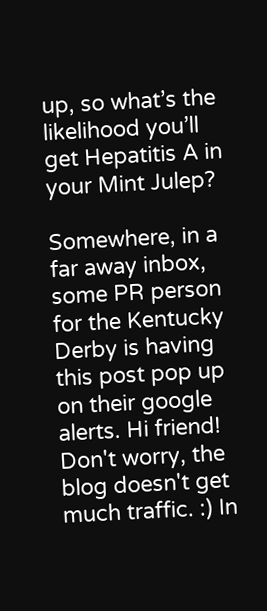up, so what’s the likelihood you’ll get Hepatitis A in your Mint Julep?

Somewhere, in a far away inbox, some PR person for the Kentucky Derby is having this post pop up on their google alerts. Hi friend! Don't worry, the blog doesn't get much traffic. :) In